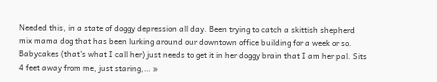Needed this, in a state of doggy depression all day. Been trying to catch a skittish shepherd mix mama dog that has been lurking around our downtown office building for a week or so. Babycakes (that's what I call her) just needs to get it in her doggy brain that I am her pal. Sits 4 feet away from me, just staring,… »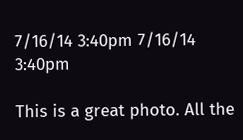7/16/14 3:40pm 7/16/14 3:40pm

This is a great photo. All the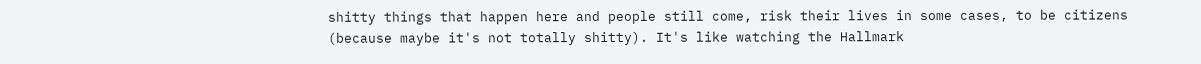shitty things that happen here and people still come, risk their lives in some cases, to be citizens (because maybe it's not totally shitty). It's like watching the Hallmark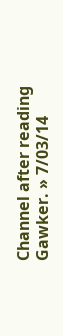Channel after reading Gawker. » 7/03/14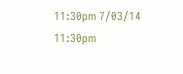11:30pm 7/03/14 11:30pm